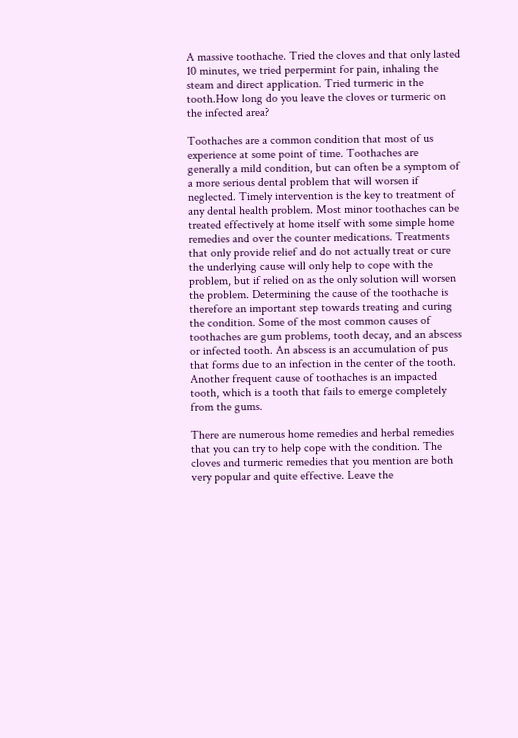A massive toothache. Tried the cloves and that only lasted 10 minutes, we tried perpermint for pain, inhaling the steam and direct application. Tried turmeric in the tooth.How long do you leave the cloves or turmeric on the infected area?

Toothaches are a common condition that most of us experience at some point of time. Toothaches are generally a mild condition, but can often be a symptom of a more serious dental problem that will worsen if neglected. Timely intervention is the key to treatment of any dental health problem. Most minor toothaches can be treated effectively at home itself with some simple home remedies and over the counter medications. Treatments that only provide relief and do not actually treat or cure the underlying cause will only help to cope with the problem, but if relied on as the only solution will worsen the problem. Determining the cause of the toothache is therefore an important step towards treating and curing the condition. Some of the most common causes of toothaches are gum problems, tooth decay, and an abscess or infected tooth. An abscess is an accumulation of pus that forms due to an infection in the center of the tooth. Another frequent cause of toothaches is an impacted tooth, which is a tooth that fails to emerge completely from the gums.

There are numerous home remedies and herbal remedies that you can try to help cope with the condition. The cloves and turmeric remedies that you mention are both very popular and quite effective. Leave the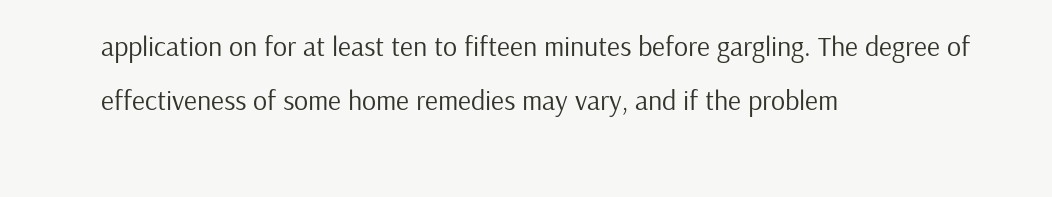application on for at least ten to fifteen minutes before gargling. The degree of effectiveness of some home remedies may vary, and if the problem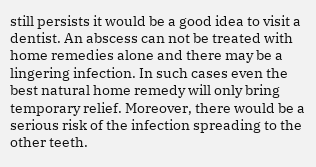still persists it would be a good idea to visit a dentist. An abscess can not be treated with home remedies alone and there may be a lingering infection. In such cases even the best natural home remedy will only bring temporary relief. Moreover, there would be a serious risk of the infection spreading to the other teeth.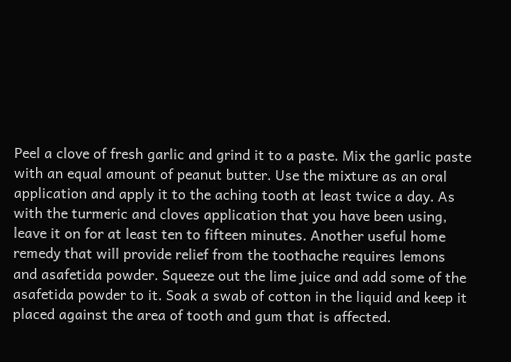Peel a clove of fresh garlic and grind it to a paste. Mix the garlic paste with an equal amount of peanut butter. Use the mixture as an oral application and apply it to the aching tooth at least twice a day. As with the turmeric and cloves application that you have been using, leave it on for at least ten to fifteen minutes. Another useful home remedy that will provide relief from the toothache requires lemons and asafetida powder. Squeeze out the lime juice and add some of the asafetida powder to it. Soak a swab of cotton in the liquid and keep it placed against the area of tooth and gum that is affected.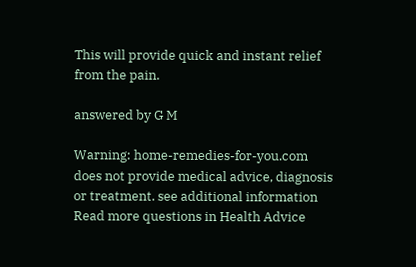This will provide quick and instant relief from the pain.

answered by G M

Warning: home-remedies-for-you.com does not provide medical advice, diagnosis or treatment. see additional information
Read more questions in Health Advice